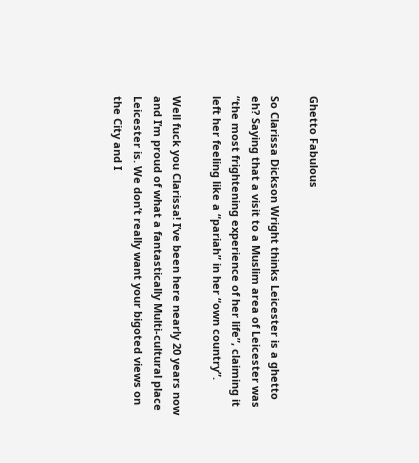Ghetto Fabulous

So Clarissa Dickson Wright thinks Leicester is a ghetto eh? Saying that a visit to a Muslim area of Leicester was “the most frightening experience of her life”, claiming it left her feeling like a “pariah” in her “own country”.

Well fuck you Clarissa! I’ve been here nearly 20 years now and I’m proud of what a fantastically Multi-cultural place Leicester is. We don’t really want your bigoted views on the City and I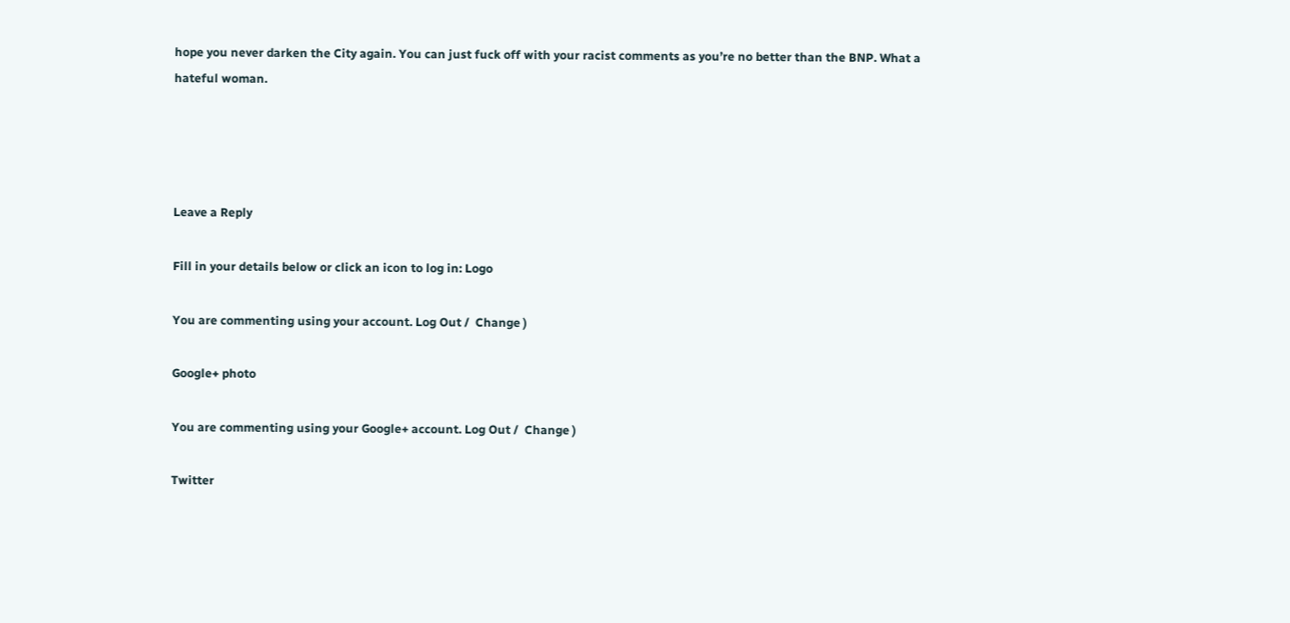hope you never darken the City again. You can just fuck off with your racist comments as you’re no better than the BNP. What a hateful woman.




Leave a Reply

Fill in your details below or click an icon to log in: Logo

You are commenting using your account. Log Out /  Change )

Google+ photo

You are commenting using your Google+ account. Log Out /  Change )

Twitter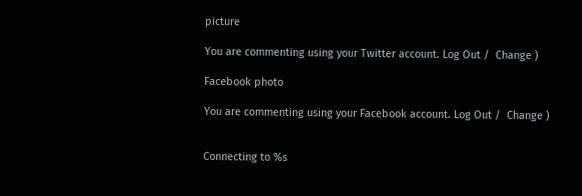picture

You are commenting using your Twitter account. Log Out /  Change )

Facebook photo

You are commenting using your Facebook account. Log Out /  Change )


Connecting to %s